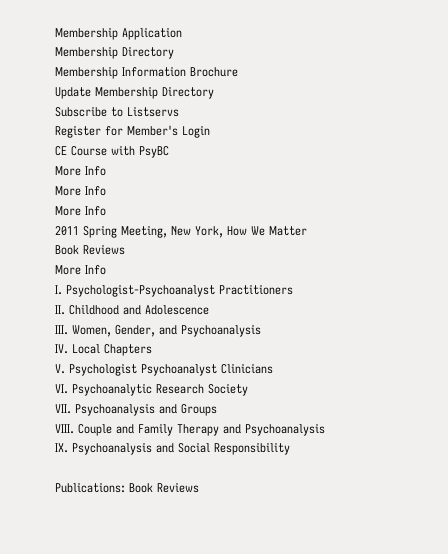Membership Application
Membership Directory
Membership Information Brochure
Update Membership Directory
Subscribe to Listservs
Register for Member's Login
CE Course with PsyBC
More Info
More Info
More Info
2011 Spring Meeting, New York, How We Matter
Book Reviews
More Info
I. Psychologist-Psychoanalyst Practitioners
II. Childhood and Adolescence
III. Women, Gender, and Psychoanalysis
IV. Local Chapters
V. Psychologist Psychoanalyst Clinicians
VI. Psychoanalytic Research Society
VII. Psychoanalysis and Groups
VIII. Couple and Family Therapy and Psychoanalysis
IX. Psychoanalysis and Social Responsibility

Publications: Book Reviews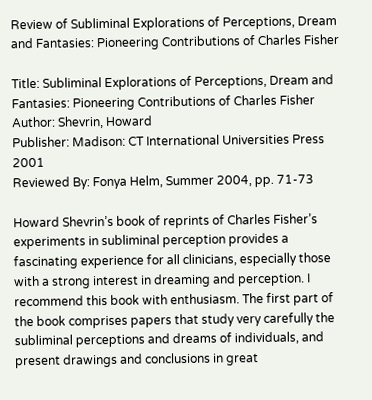Review of Subliminal Explorations of Perceptions, Dream and Fantasies: Pioneering Contributions of Charles Fisher

Title: Subliminal Explorations of Perceptions, Dream and Fantasies: Pioneering Contributions of Charles Fisher
Author: Shevrin, Howard
Publisher: Madison: CT International Universities Press 2001
Reviewed By: Fonya Helm, Summer 2004, pp. 71-73

Howard Shevrin’s book of reprints of Charles Fisher’s experiments in subliminal perception provides a fascinating experience for all clinicians, especially those with a strong interest in dreaming and perception. I recommend this book with enthusiasm. The first part of the book comprises papers that study very carefully the subliminal perceptions and dreams of individuals, and present drawings and conclusions in great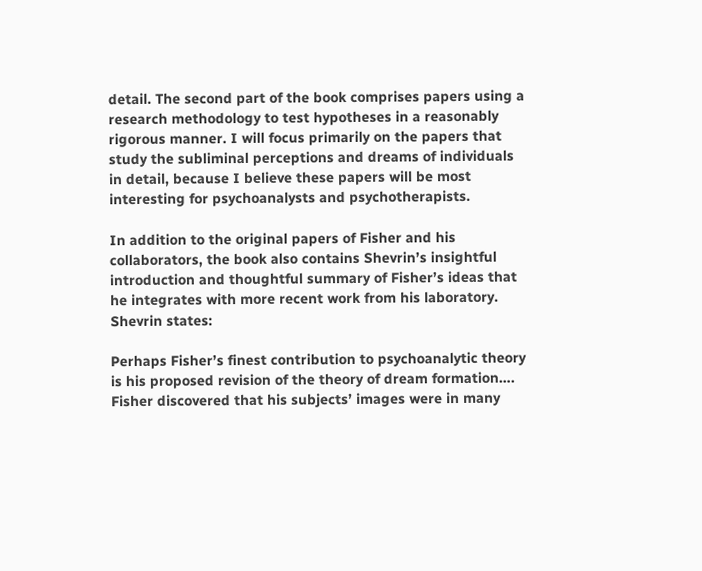detail. The second part of the book comprises papers using a research methodology to test hypotheses in a reasonably rigorous manner. I will focus primarily on the papers that study the subliminal perceptions and dreams of individuals in detail, because I believe these papers will be most interesting for psychoanalysts and psychotherapists.

In addition to the original papers of Fisher and his collaborators, the book also contains Shevrin’s insightful introduction and thoughtful summary of Fisher’s ideas that he integrates with more recent work from his laboratory. Shevrin states:

Perhaps Fisher’s finest contribution to psychoanalytic theory is his proposed revision of the theory of dream formation…. Fisher discovered that his subjects’ images were in many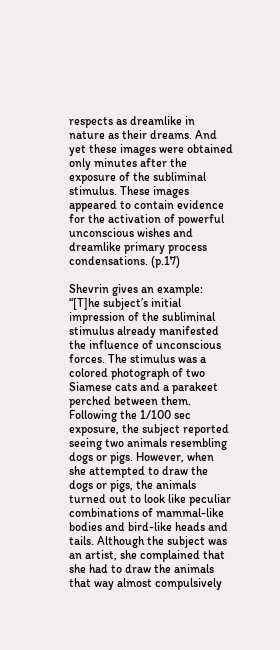respects as dreamlike in nature as their dreams. And yet these images were obtained only minutes after the exposure of the subliminal stimulus. These images appeared to contain evidence for the activation of powerful unconscious wishes and dreamlike primary process condensations. (p.17)

Shevrin gives an example: “[T]he subject’s initial impression of the subliminal stimulus already manifested the influence of unconscious forces. The stimulus was a colored photograph of two Siamese cats and a parakeet perched between them. Following the 1/100 sec exposure, the subject reported seeing two animals resembling dogs or pigs. However, when she attempted to draw the dogs or pigs, the animals turned out to look like peculiar combinations of mammal-like bodies and bird-like heads and tails. Although the subject was an artist, she complained that she had to draw the animals that way almost compulsively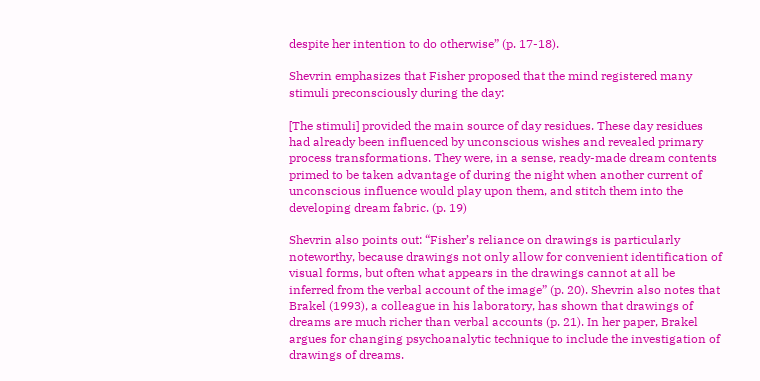despite her intention to do otherwise” (p. 17-18).

Shevrin emphasizes that Fisher proposed that the mind registered many stimuli preconsciously during the day:

[The stimuli] provided the main source of day residues. These day residues had already been influenced by unconscious wishes and revealed primary process transformations. They were, in a sense, ready-made dream contents primed to be taken advantage of during the night when another current of unconscious influence would play upon them, and stitch them into the developing dream fabric. (p. 19)

Shevrin also points out: “Fisher’s reliance on drawings is particularly noteworthy, because drawings not only allow for convenient identification of visual forms, but often what appears in the drawings cannot at all be inferred from the verbal account of the image” (p. 20). Shevrin also notes that Brakel (1993), a colleague in his laboratory, has shown that drawings of dreams are much richer than verbal accounts (p. 21). In her paper, Brakel argues for changing psychoanalytic technique to include the investigation of drawings of dreams.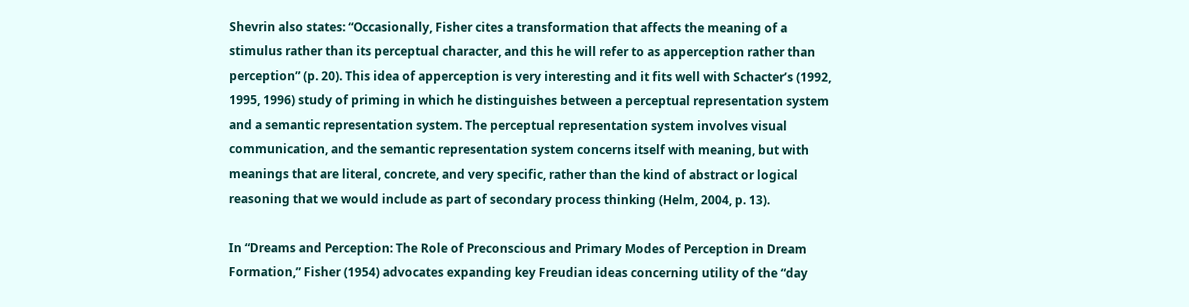Shevrin also states: “Occasionally, Fisher cites a transformation that affects the meaning of a stimulus rather than its perceptual character, and this he will refer to as apperception rather than perception” (p. 20). This idea of apperception is very interesting and it fits well with Schacter’s (1992, 1995, 1996) study of priming in which he distinguishes between a perceptual representation system and a semantic representation system. The perceptual representation system involves visual communication, and the semantic representation system concerns itself with meaning, but with meanings that are literal, concrete, and very specific, rather than the kind of abstract or logical reasoning that we would include as part of secondary process thinking (Helm, 2004, p. 13).

In “Dreams and Perception: The Role of Preconscious and Primary Modes of Perception in Dream Formation,” Fisher (1954) advocates expanding key Freudian ideas concerning utility of the “day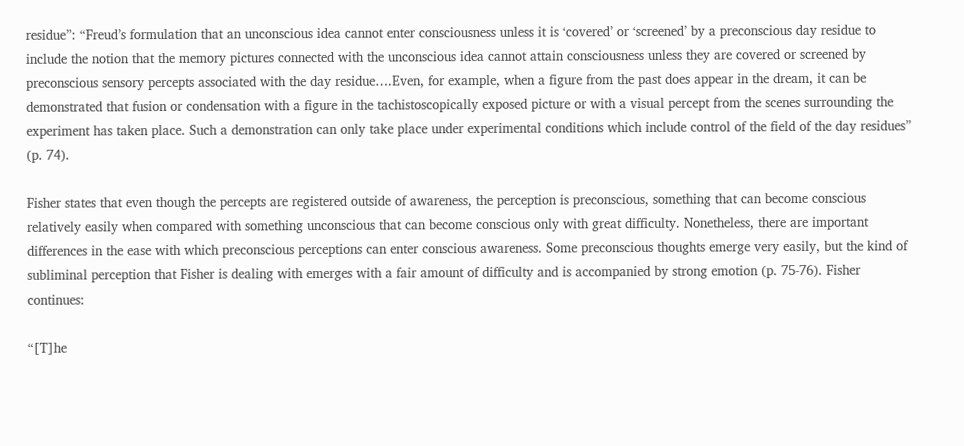residue”: “Freud’s formulation that an unconscious idea cannot enter consciousness unless it is ‘covered’ or ‘screened’ by a preconscious day residue to include the notion that the memory pictures connected with the unconscious idea cannot attain consciousness unless they are covered or screened by preconscious sensory percepts associated with the day residue….Even, for example, when a figure from the past does appear in the dream, it can be demonstrated that fusion or condensation with a figure in the tachistoscopically exposed picture or with a visual percept from the scenes surrounding the experiment has taken place. Such a demonstration can only take place under experimental conditions which include control of the field of the day residues” (p. 74).

Fisher states that even though the percepts are registered outside of awareness, the perception is preconscious, something that can become conscious relatively easily when compared with something unconscious that can become conscious only with great difficulty. Nonetheless, there are important differences in the ease with which preconscious perceptions can enter conscious awareness. Some preconscious thoughts emerge very easily, but the kind of subliminal perception that Fisher is dealing with emerges with a fair amount of difficulty and is accompanied by strong emotion (p. 75-76). Fisher continues:

“[T]he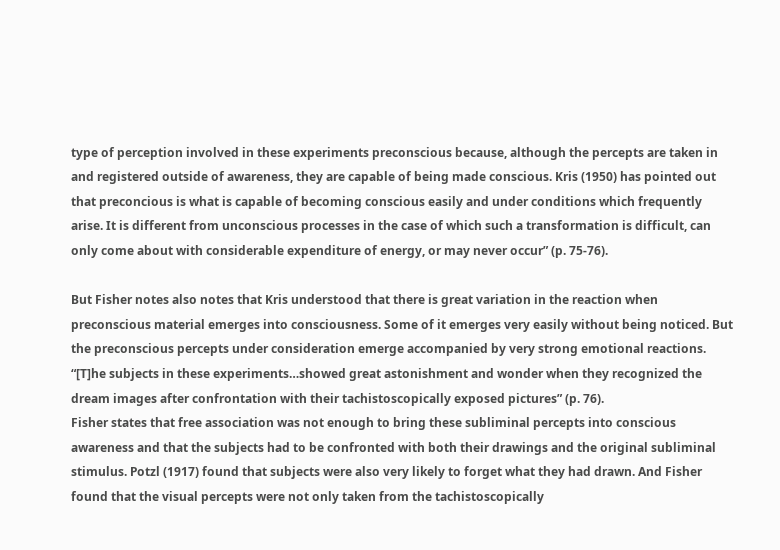type of perception involved in these experiments preconscious because, although the percepts are taken in and registered outside of awareness, they are capable of being made conscious. Kris (1950) has pointed out that preconcious is what is capable of becoming conscious easily and under conditions which frequently arise. It is different from unconscious processes in the case of which such a transformation is difficult, can only come about with considerable expenditure of energy, or may never occur” (p. 75-76).

But Fisher notes also notes that Kris understood that there is great variation in the reaction when preconscious material emerges into consciousness. Some of it emerges very easily without being noticed. But the preconscious percepts under consideration emerge accompanied by very strong emotional reactions. “[T]he subjects in these experiments…showed great astonishment and wonder when they recognized the dream images after confrontation with their tachistoscopically exposed pictures” (p. 76).
Fisher states that free association was not enough to bring these subliminal percepts into conscious awareness and that the subjects had to be confronted with both their drawings and the original subliminal stimulus. Potzl (1917) found that subjects were also very likely to forget what they had drawn. And Fisher found that the visual percepts were not only taken from the tachistoscopically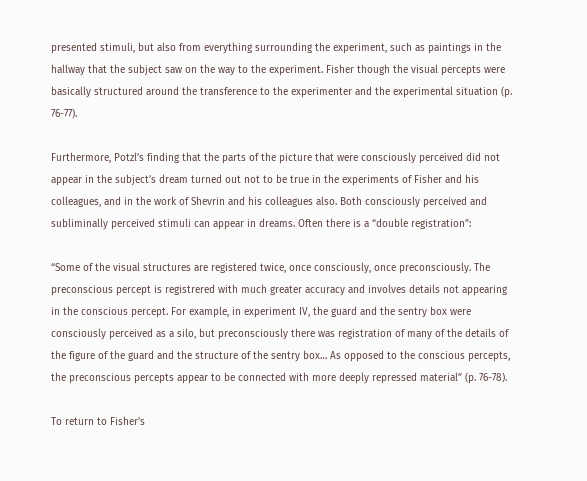presented stimuli, but also from everything surrounding the experiment, such as paintings in the hallway that the subject saw on the way to the experiment. Fisher though the visual percepts were basically structured around the transference to the experimenter and the experimental situation (p. 76-77).

Furthermore, Potzl’s finding that the parts of the picture that were consciously perceived did not appear in the subject’s dream turned out not to be true in the experiments of Fisher and his colleagues, and in the work of Shevrin and his colleagues also. Both consciously perceived and subliminally perceived stimuli can appear in dreams. Often there is a “double registration”:

“Some of the visual structures are registered twice, once consciously, once preconsciously. The preconscious percept is registrered with much greater accuracy and involves details not appearing in the conscious percept. For example, in experiment IV, the guard and the sentry box were consciously perceived as a silo, but preconsciously there was registration of many of the details of the figure of the guard and the structure of the sentry box… As opposed to the conscious percepts, the preconscious percepts appear to be connected with more deeply repressed material” (p. 76-78).

To return to Fisher’s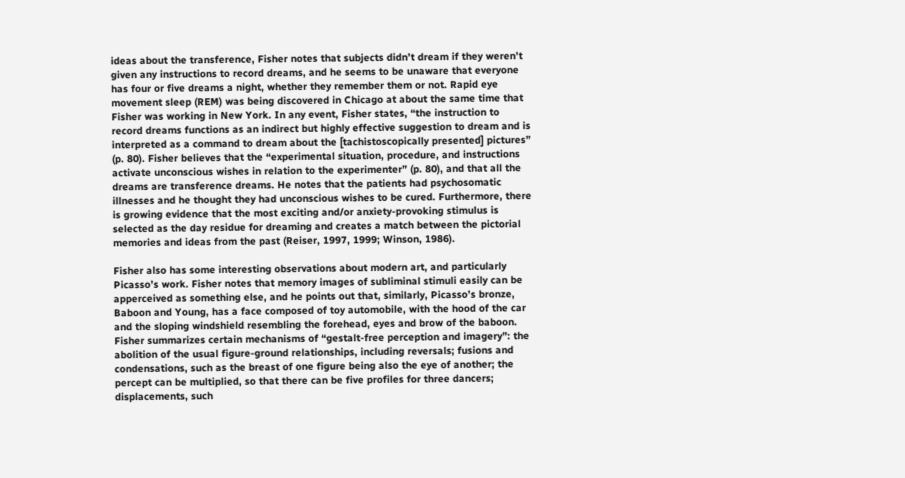ideas about the transference, Fisher notes that subjects didn’t dream if they weren’t given any instructions to record dreams, and he seems to be unaware that everyone has four or five dreams a night, whether they remember them or not. Rapid eye movement sleep (REM) was being discovered in Chicago at about the same time that Fisher was working in New York. In any event, Fisher states, “the instruction to record dreams functions as an indirect but highly effective suggestion to dream and is interpreted as a command to dream about the [tachistoscopically presented] pictures” (p. 80). Fisher believes that the “experimental situation, procedure, and instructions activate unconscious wishes in relation to the experimenter” (p. 80), and that all the dreams are transference dreams. He notes that the patients had psychosomatic illnesses and he thought they had unconscious wishes to be cured. Furthermore, there is growing evidence that the most exciting and/or anxiety-provoking stimulus is selected as the day residue for dreaming and creates a match between the pictorial memories and ideas from the past (Reiser, 1997, 1999; Winson, 1986).

Fisher also has some interesting observations about modern art, and particularly Picasso’s work. Fisher notes that memory images of subliminal stimuli easily can be apperceived as something else, and he points out that, similarly, Picasso’s bronze, Baboon and Young, has a face composed of toy automobile, with the hood of the car and the sloping windshield resembling the forehead, eyes and brow of the baboon. Fisher summarizes certain mechanisms of “gestalt-free perception and imagery”: the abolition of the usual figure-ground relationships, including reversals; fusions and condensations, such as the breast of one figure being also the eye of another; the percept can be multiplied, so that there can be five profiles for three dancers; displacements, such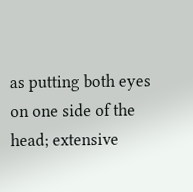as putting both eyes on one side of the head; extensive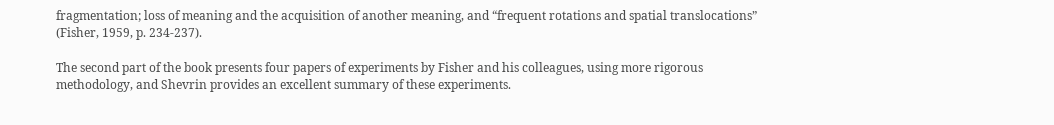fragmentation; loss of meaning and the acquisition of another meaning, and “frequent rotations and spatial translocations” (Fisher, 1959, p. 234-237).

The second part of the book presents four papers of experiments by Fisher and his colleagues, using more rigorous methodology, and Shevrin provides an excellent summary of these experiments.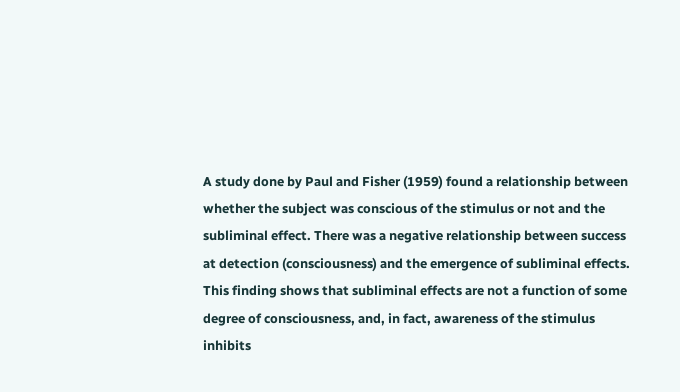A study done by Paul and Fisher (1959) found a relationship between whether the subject was conscious of the stimulus or not and the subliminal effect. There was a negative relationship between success at detection (consciousness) and the emergence of subliminal effects. This finding shows that subliminal effects are not a function of some degree of consciousness, and, in fact, awareness of the stimulus inhibits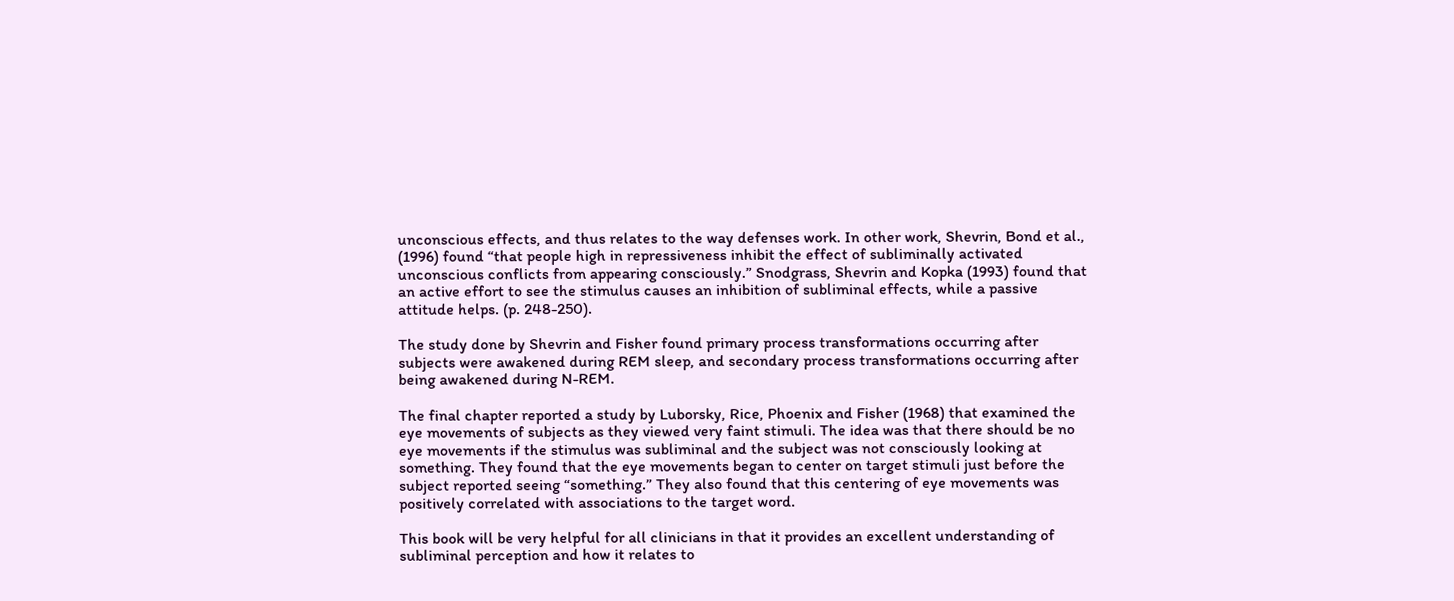unconscious effects, and thus relates to the way defenses work. In other work, Shevrin, Bond et al., (1996) found “that people high in repressiveness inhibit the effect of subliminally activated unconscious conflicts from appearing consciously.” Snodgrass, Shevrin and Kopka (1993) found that an active effort to see the stimulus causes an inhibition of subliminal effects, while a passive attitude helps. (p. 248-250).

The study done by Shevrin and Fisher found primary process transformations occurring after subjects were awakened during REM sleep, and secondary process transformations occurring after being awakened during N-REM.

The final chapter reported a study by Luborsky, Rice, Phoenix and Fisher (1968) that examined the eye movements of subjects as they viewed very faint stimuli. The idea was that there should be no eye movements if the stimulus was subliminal and the subject was not consciously looking at something. They found that the eye movements began to center on target stimuli just before the subject reported seeing “something.” They also found that this centering of eye movements was positively correlated with associations to the target word.

This book will be very helpful for all clinicians in that it provides an excellent understanding of subliminal perception and how it relates to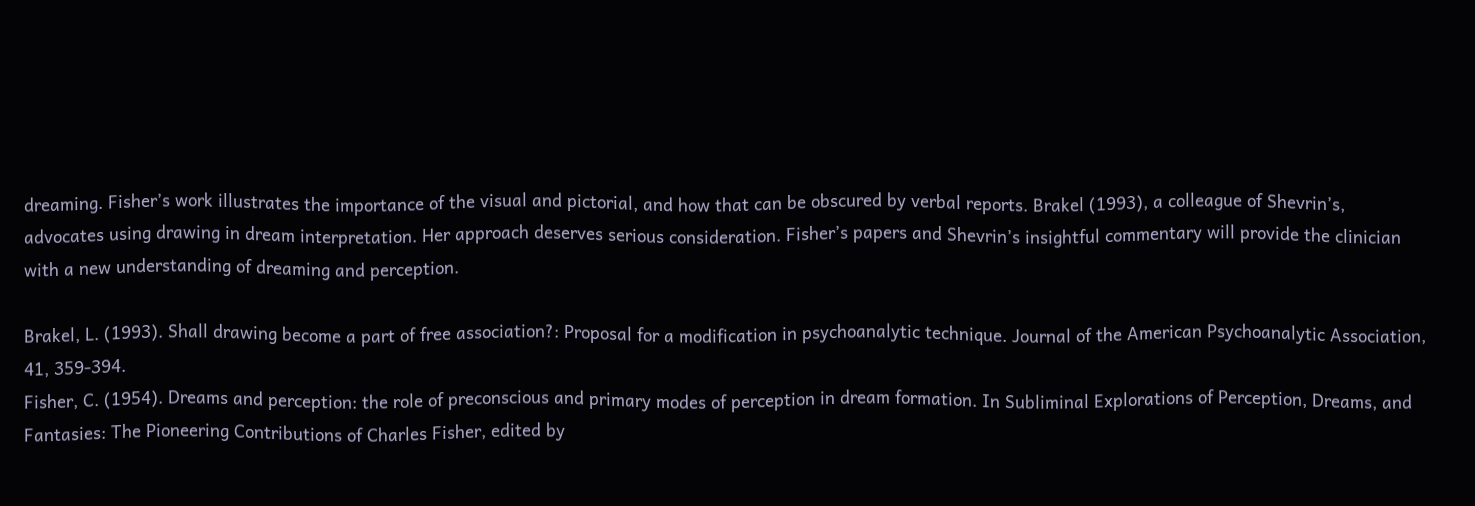dreaming. Fisher’s work illustrates the importance of the visual and pictorial, and how that can be obscured by verbal reports. Brakel (1993), a colleague of Shevrin’s, advocates using drawing in dream interpretation. Her approach deserves serious consideration. Fisher’s papers and Shevrin’s insightful commentary will provide the clinician with a new understanding of dreaming and perception.

Brakel, L. (1993). Shall drawing become a part of free association?: Proposal for a modification in psychoanalytic technique. Journal of the American Psychoanalytic Association, 41, 359-394.
Fisher, C. (1954). Dreams and perception: the role of preconscious and primary modes of perception in dream formation. In Subliminal Explorations of Perception, Dreams, and Fantasies: The Pioneering Contributions of Charles Fisher, edited by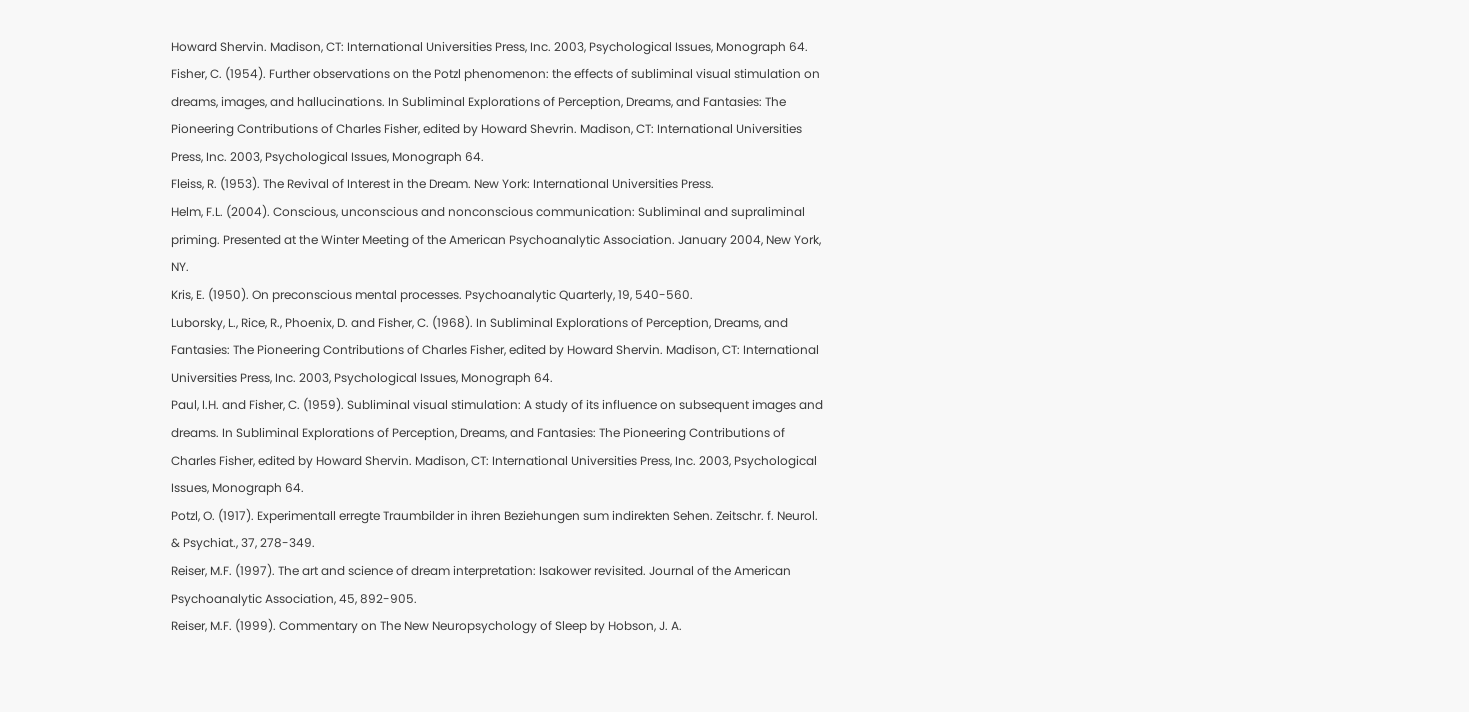Howard Shervin. Madison, CT: International Universities Press, Inc. 2003, Psychological Issues, Monograph 64.
Fisher, C. (1954). Further observations on the Potzl phenomenon: the effects of subliminal visual stimulation on dreams, images, and hallucinations. In Subliminal Explorations of Perception, Dreams, and Fantasies: The Pioneering Contributions of Charles Fisher, edited by Howard Shevrin. Madison, CT: International Universities Press, Inc. 2003, Psychological Issues, Monograph 64.
Fleiss, R. (1953). The Revival of Interest in the Dream. New York: International Universities Press.
Helm, F.L. (2004). Conscious, unconscious and nonconscious communication: Subliminal and supraliminal priming. Presented at the Winter Meeting of the American Psychoanalytic Association. January 2004, New York, NY.
Kris, E. (1950). On preconscious mental processes. Psychoanalytic Quarterly, 19, 540-560.
Luborsky, L., Rice, R., Phoenix, D. and Fisher, C. (1968). In Subliminal Explorations of Perception, Dreams, and Fantasies: The Pioneering Contributions of Charles Fisher, edited by Howard Shervin. Madison, CT: International Universities Press, Inc. 2003, Psychological Issues, Monograph 64.
Paul, I.H. and Fisher, C. (1959). Subliminal visual stimulation: A study of its influence on subsequent images and dreams. In Subliminal Explorations of Perception, Dreams, and Fantasies: The Pioneering Contributions of Charles Fisher, edited by Howard Shervin. Madison, CT: International Universities Press, Inc. 2003, Psychological Issues, Monograph 64.
Potzl, O. (1917). Experimentall erregte Traumbilder in ihren Beziehungen sum indirekten Sehen. Zeitschr. f. Neurol. & Psychiat., 37, 278-349.
Reiser, M.F. (1997). The art and science of dream interpretation: Isakower revisited. Journal of the American Psychoanalytic Association, 45, 892-905.
Reiser, M.F. (1999). Commentary on The New Neuropsychology of Sleep by Hobson, J. A.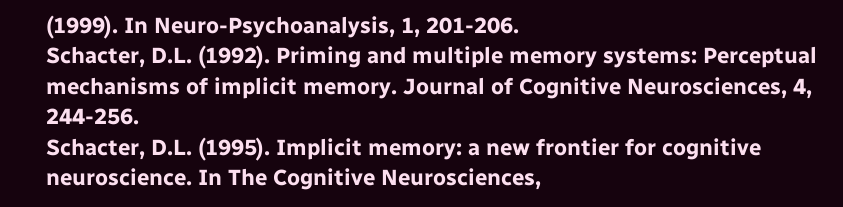(1999). In Neuro-Psychoanalysis, 1, 201-206.
Schacter, D.L. (1992). Priming and multiple memory systems: Perceptual mechanisms of implicit memory. Journal of Cognitive Neurosciences, 4, 244-256.
Schacter, D.L. (1995). Implicit memory: a new frontier for cognitive neuroscience. In The Cognitive Neurosciences,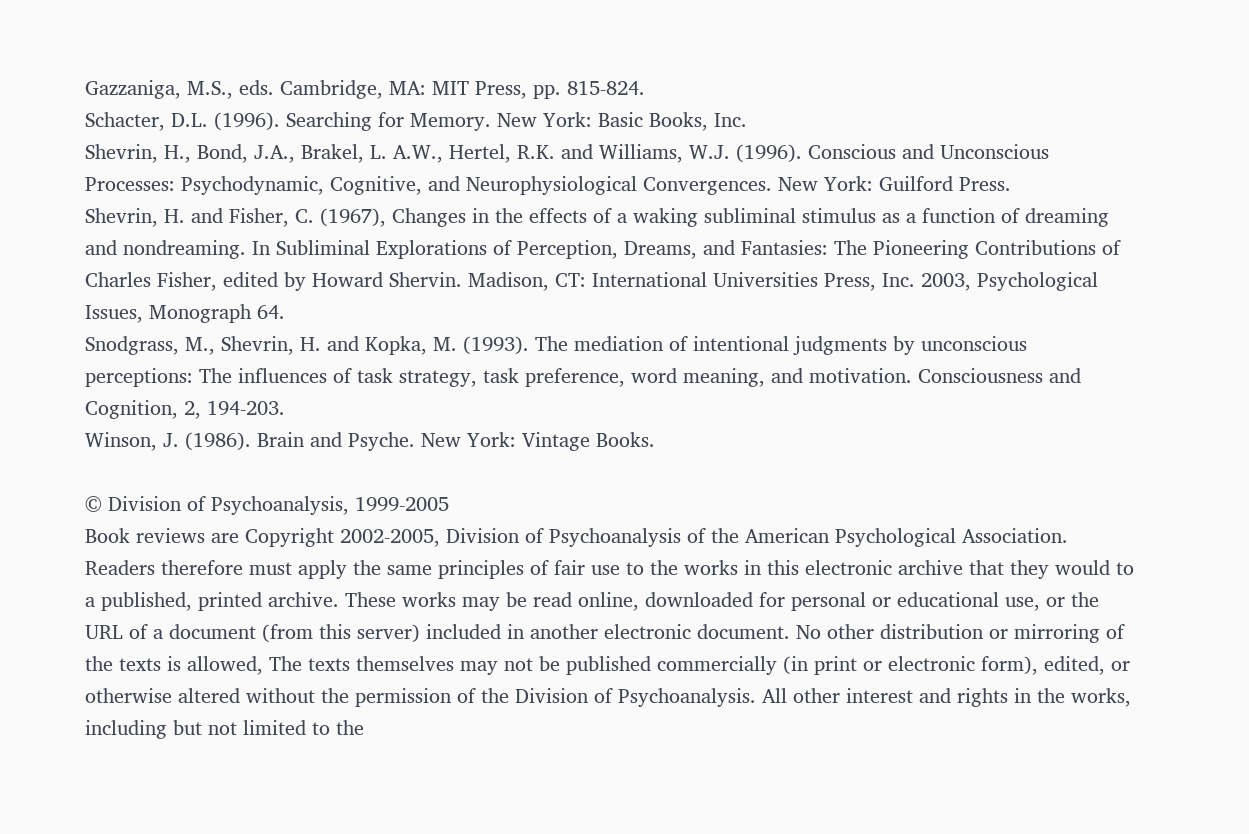Gazzaniga, M.S., eds. Cambridge, MA: MIT Press, pp. 815-824.
Schacter, D.L. (1996). Searching for Memory. New York: Basic Books, Inc.
Shevrin, H., Bond, J.A., Brakel, L. A.W., Hertel, R.K. and Williams, W.J. (1996). Conscious and Unconscious Processes: Psychodynamic, Cognitive, and Neurophysiological Convergences. New York: Guilford Press.
Shevrin, H. and Fisher, C. (1967), Changes in the effects of a waking subliminal stimulus as a function of dreaming and nondreaming. In Subliminal Explorations of Perception, Dreams, and Fantasies: The Pioneering Contributions of Charles Fisher, edited by Howard Shervin. Madison, CT: International Universities Press, Inc. 2003, Psychological Issues, Monograph 64.
Snodgrass, M., Shevrin, H. and Kopka, M. (1993). The mediation of intentional judgments by unconscious perceptions: The influences of task strategy, task preference, word meaning, and motivation. Consciousness and Cognition, 2, 194-203.
Winson, J. (1986). Brain and Psyche. New York: Vintage Books.

© Division of Psychoanalysis, 1999-2005
Book reviews are Copyright 2002-2005, Division of Psychoanalysis of the American Psychological Association. Readers therefore must apply the same principles of fair use to the works in this electronic archive that they would to a published, printed archive. These works may be read online, downloaded for personal or educational use, or the URL of a document (from this server) included in another electronic document. No other distribution or mirroring of the texts is allowed, The texts themselves may not be published commercially (in print or electronic form), edited, or otherwise altered without the permission of the Division of Psychoanalysis. All other interest and rights in the works, including but not limited to the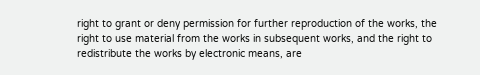right to grant or deny permission for further reproduction of the works, the right to use material from the works in subsequent works, and the right to redistribute the works by electronic means, are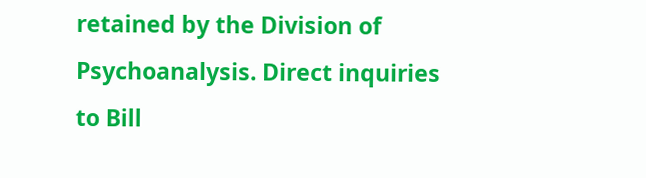retained by the Division of Psychoanalysis. Direct inquiries to Bill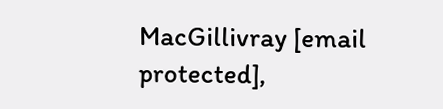MacGillivray [email protected],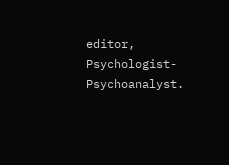editor, Psychologist-Psychoanalyst.